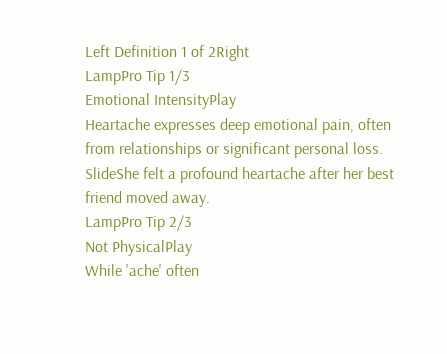Left Definition 1 of 2Right
LampPro Tip 1/3
Emotional IntensityPlay
Heartache expresses deep emotional pain, often from relationships or significant personal loss. SlideShe felt a profound heartache after her best friend moved away.
LampPro Tip 2/3
Not PhysicalPlay
While 'ache' often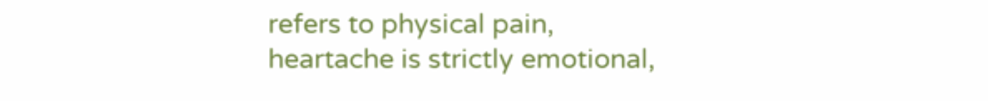refers to physical pain, heartache is strictly emotional,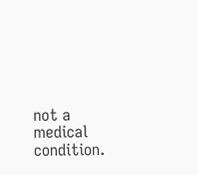not a medical condition.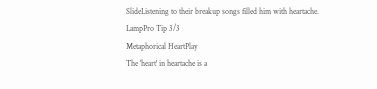SlideListening to their breakup songs filled him with heartache.
LampPro Tip 3/3
Metaphorical HeartPlay
The 'heart' in heartache is a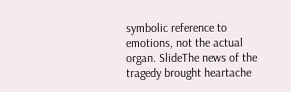symbolic reference to emotions, not the actual organ. SlideThe news of the tragedy brought heartache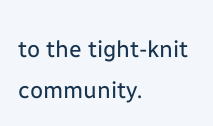to the tight-knit community.